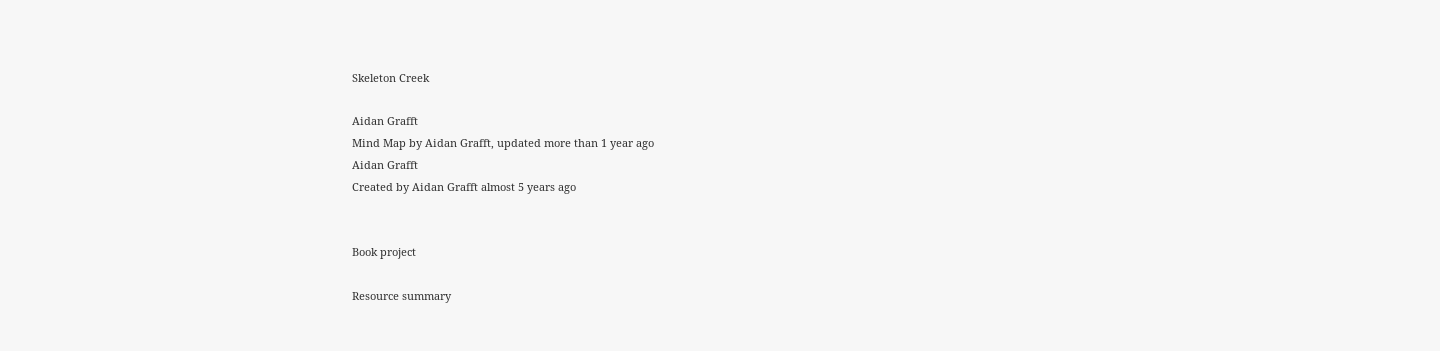Skeleton Creek

Aidan Grafft
Mind Map by Aidan Grafft, updated more than 1 year ago
Aidan Grafft
Created by Aidan Grafft almost 5 years ago


Book project

Resource summary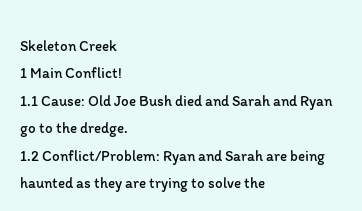Skeleton Creek
1 Main Conflict!
1.1 Cause: Old Joe Bush died and Sarah and Ryan go to the dredge.
1.2 Conflict/Problem: Ryan and Sarah are being haunted as they are trying to solve the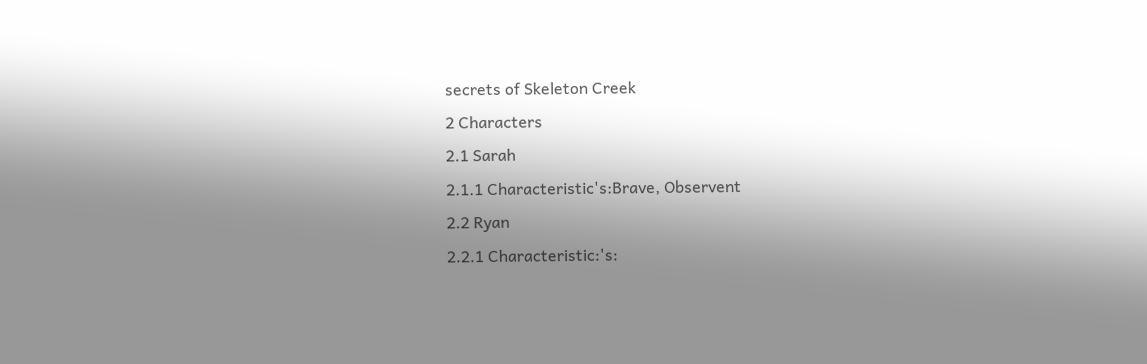secrets of Skeleton Creek
2 Characters
2.1 Sarah
2.1.1 Characteristic's:Brave, Observent
2.2 Ryan
2.2.1 Characteristic:'s: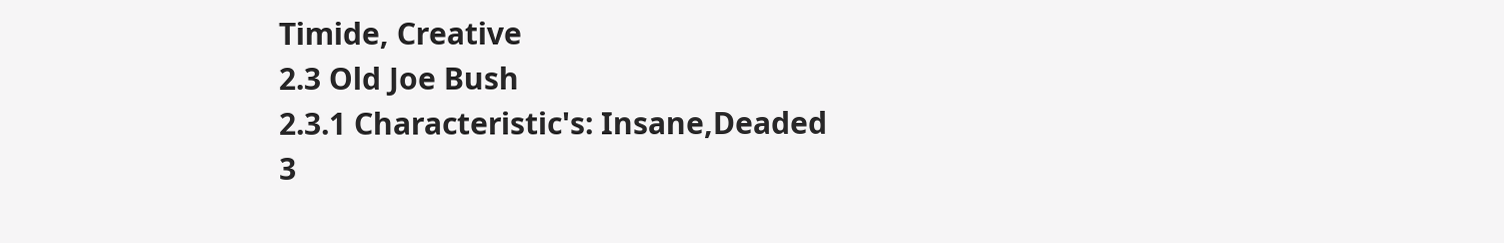Timide, Creative
2.3 Old Joe Bush
2.3.1 Characteristic's: Insane,Deaded
3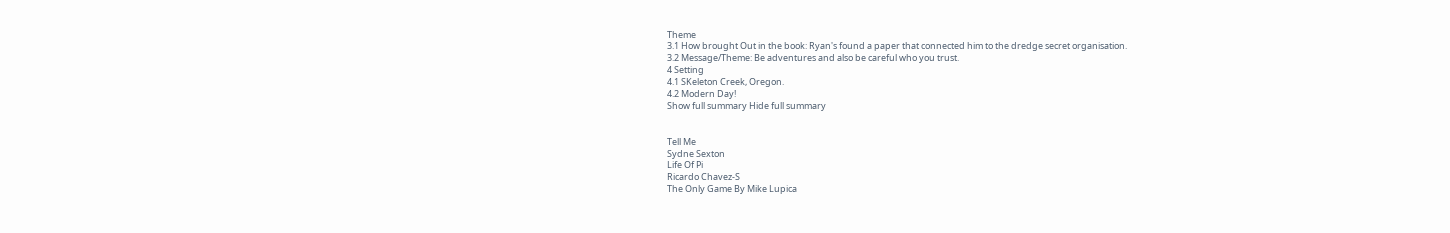Theme
3.1 How brought Out in the book: Ryan's found a paper that connected him to the dredge secret organisation.
3.2 Message/Theme: Be adventures and also be careful who you trust.
4 Setting
4.1 SKeleton Creek, Oregon.
4.2 Modern Day!
Show full summary Hide full summary


Tell Me
Sydne Sexton
Life Of Pi
Ricardo Chavez-S
The Only Game By Mike Lupica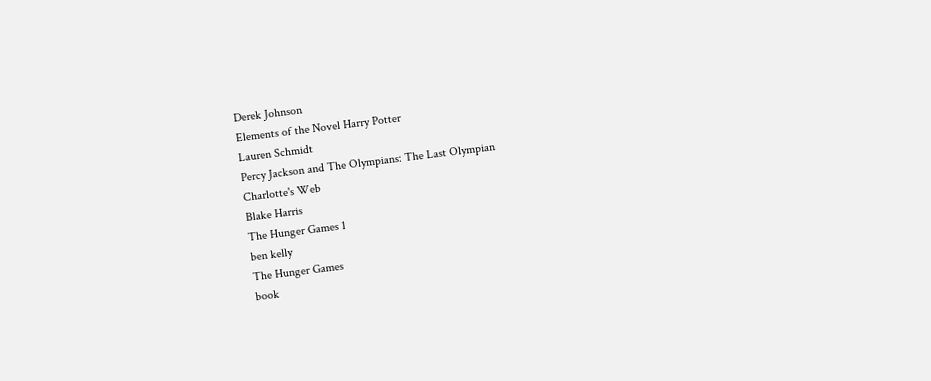Derek Johnson
Elements of the Novel Harry Potter
Lauren Schmidt
Percy Jackson and The Olympians: The Last Olympian
Charlotte's Web
Blake Harris
The Hunger Games 1
ben kelly
The Hunger Games
book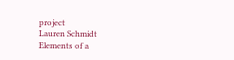project
Lauren Schmidt
Elements of a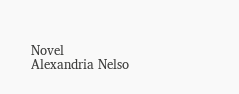Novel
Alexandria Nelso